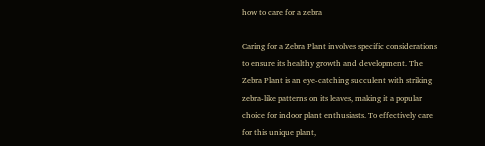how to care for a zebra

Caring for a Zebra Plant involves specific considerations to ensure its healthy growth and development. The Zebra Plant is an eye-catching succulent with striking zebra-like patterns on its leaves, making it a popular choice for indoor plant enthusiasts. To effectively care for this unique plant,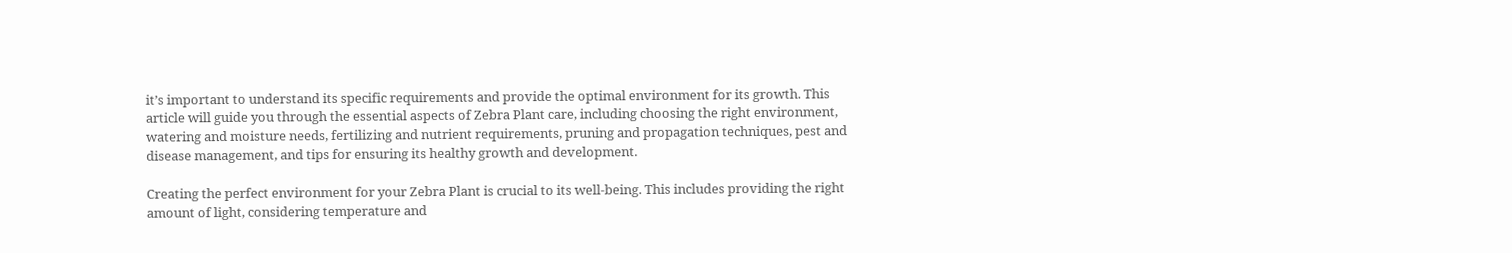it’s important to understand its specific requirements and provide the optimal environment for its growth. This article will guide you through the essential aspects of Zebra Plant care, including choosing the right environment, watering and moisture needs, fertilizing and nutrient requirements, pruning and propagation techniques, pest and disease management, and tips for ensuring its healthy growth and development.

Creating the perfect environment for your Zebra Plant is crucial to its well-being. This includes providing the right amount of light, considering temperature and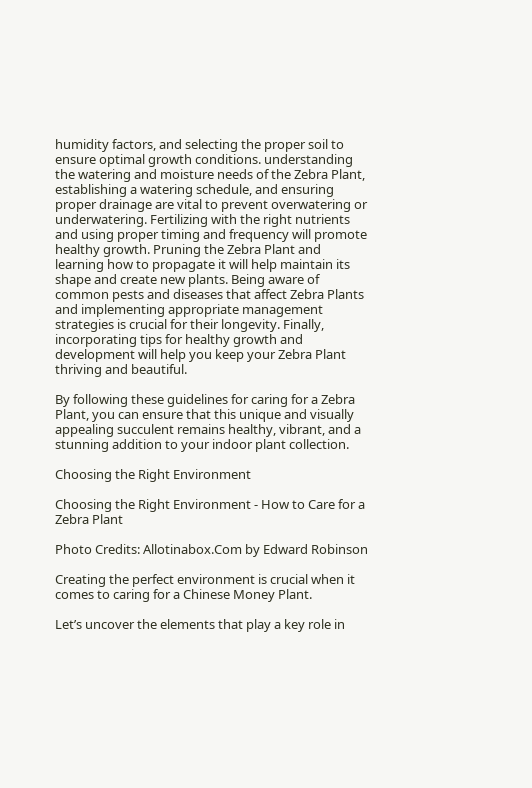humidity factors, and selecting the proper soil to ensure optimal growth conditions. understanding the watering and moisture needs of the Zebra Plant, establishing a watering schedule, and ensuring proper drainage are vital to prevent overwatering or underwatering. Fertilizing with the right nutrients and using proper timing and frequency will promote healthy growth. Pruning the Zebra Plant and learning how to propagate it will help maintain its shape and create new plants. Being aware of common pests and diseases that affect Zebra Plants and implementing appropriate management strategies is crucial for their longevity. Finally, incorporating tips for healthy growth and development will help you keep your Zebra Plant thriving and beautiful.

By following these guidelines for caring for a Zebra Plant, you can ensure that this unique and visually appealing succulent remains healthy, vibrant, and a stunning addition to your indoor plant collection.

Choosing the Right Environment

Choosing the Right Environment - How to Care for a Zebra Plant

Photo Credits: Allotinabox.Com by Edward Robinson

Creating the perfect environment is crucial when it comes to caring for a Chinese Money Plant.

Let’s uncover the elements that play a key role in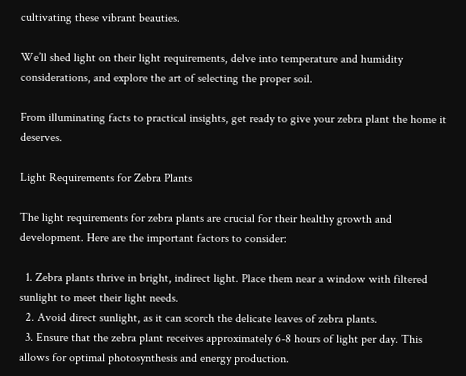cultivating these vibrant beauties.

We’ll shed light on their light requirements, delve into temperature and humidity considerations, and explore the art of selecting the proper soil.

From illuminating facts to practical insights, get ready to give your zebra plant the home it deserves.

Light Requirements for Zebra Plants

The light requirements for zebra plants are crucial for their healthy growth and development. Here are the important factors to consider:

  1. Zebra plants thrive in bright, indirect light. Place them near a window with filtered sunlight to meet their light needs.
  2. Avoid direct sunlight, as it can scorch the delicate leaves of zebra plants.
  3. Ensure that the zebra plant receives approximately 6-8 hours of light per day. This allows for optimal photosynthesis and energy production.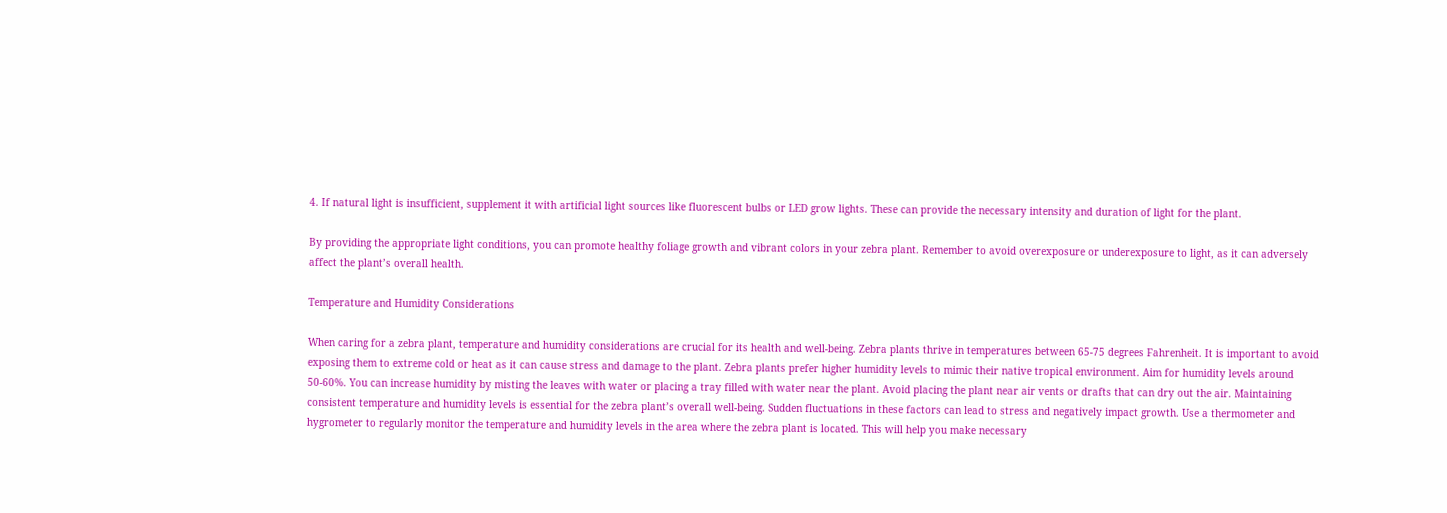4. If natural light is insufficient, supplement it with artificial light sources like fluorescent bulbs or LED grow lights. These can provide the necessary intensity and duration of light for the plant.

By providing the appropriate light conditions, you can promote healthy foliage growth and vibrant colors in your zebra plant. Remember to avoid overexposure or underexposure to light, as it can adversely affect the plant’s overall health.

Temperature and Humidity Considerations

When caring for a zebra plant, temperature and humidity considerations are crucial for its health and well-being. Zebra plants thrive in temperatures between 65-75 degrees Fahrenheit. It is important to avoid exposing them to extreme cold or heat as it can cause stress and damage to the plant. Zebra plants prefer higher humidity levels to mimic their native tropical environment. Aim for humidity levels around 50-60%. You can increase humidity by misting the leaves with water or placing a tray filled with water near the plant. Avoid placing the plant near air vents or drafts that can dry out the air. Maintaining consistent temperature and humidity levels is essential for the zebra plant’s overall well-being. Sudden fluctuations in these factors can lead to stress and negatively impact growth. Use a thermometer and hygrometer to regularly monitor the temperature and humidity levels in the area where the zebra plant is located. This will help you make necessary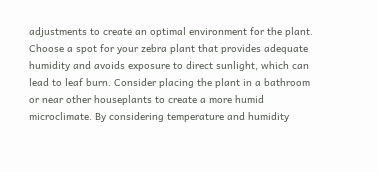adjustments to create an optimal environment for the plant. Choose a spot for your zebra plant that provides adequate humidity and avoids exposure to direct sunlight, which can lead to leaf burn. Consider placing the plant in a bathroom or near other houseplants to create a more humid microclimate. By considering temperature and humidity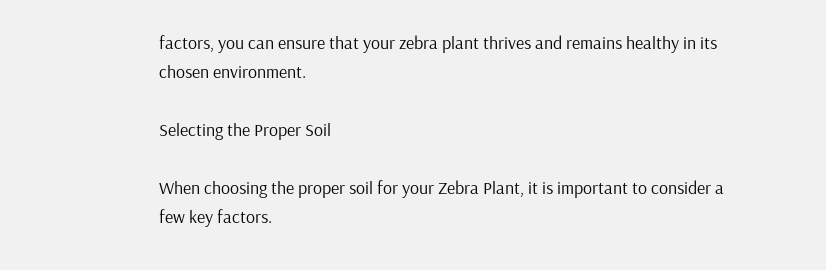factors, you can ensure that your zebra plant thrives and remains healthy in its chosen environment.

Selecting the Proper Soil

When choosing the proper soil for your Zebra Plant, it is important to consider a few key factors.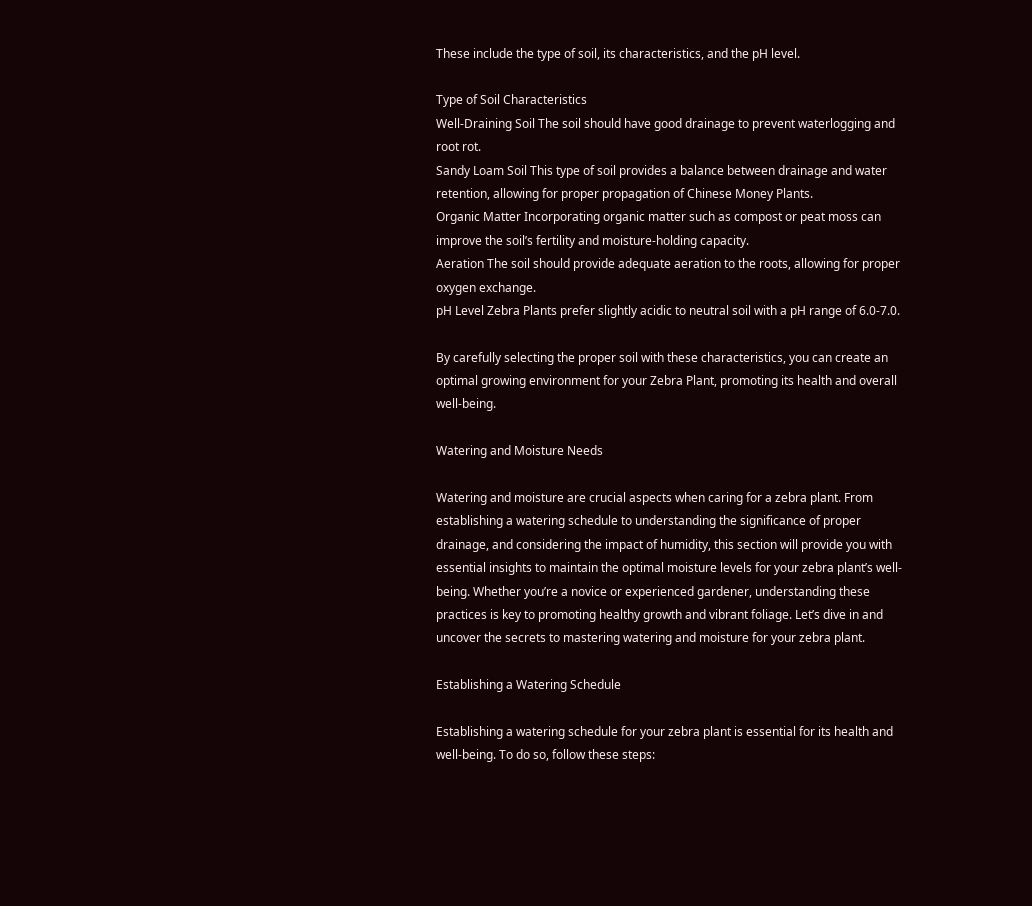These include the type of soil, its characteristics, and the pH level.

Type of Soil Characteristics
Well-Draining Soil The soil should have good drainage to prevent waterlogging and root rot.
Sandy Loam Soil This type of soil provides a balance between drainage and water retention, allowing for proper propagation of Chinese Money Plants.
Organic Matter Incorporating organic matter such as compost or peat moss can improve the soil’s fertility and moisture-holding capacity.
Aeration The soil should provide adequate aeration to the roots, allowing for proper oxygen exchange.
pH Level Zebra Plants prefer slightly acidic to neutral soil with a pH range of 6.0-7.0.

By carefully selecting the proper soil with these characteristics, you can create an optimal growing environment for your Zebra Plant, promoting its health and overall well-being.

Watering and Moisture Needs

Watering and moisture are crucial aspects when caring for a zebra plant. From establishing a watering schedule to understanding the significance of proper drainage, and considering the impact of humidity, this section will provide you with essential insights to maintain the optimal moisture levels for your zebra plant’s well-being. Whether you’re a novice or experienced gardener, understanding these practices is key to promoting healthy growth and vibrant foliage. Let’s dive in and uncover the secrets to mastering watering and moisture for your zebra plant.

Establishing a Watering Schedule

Establishing a watering schedule for your zebra plant is essential for its health and well-being. To do so, follow these steps: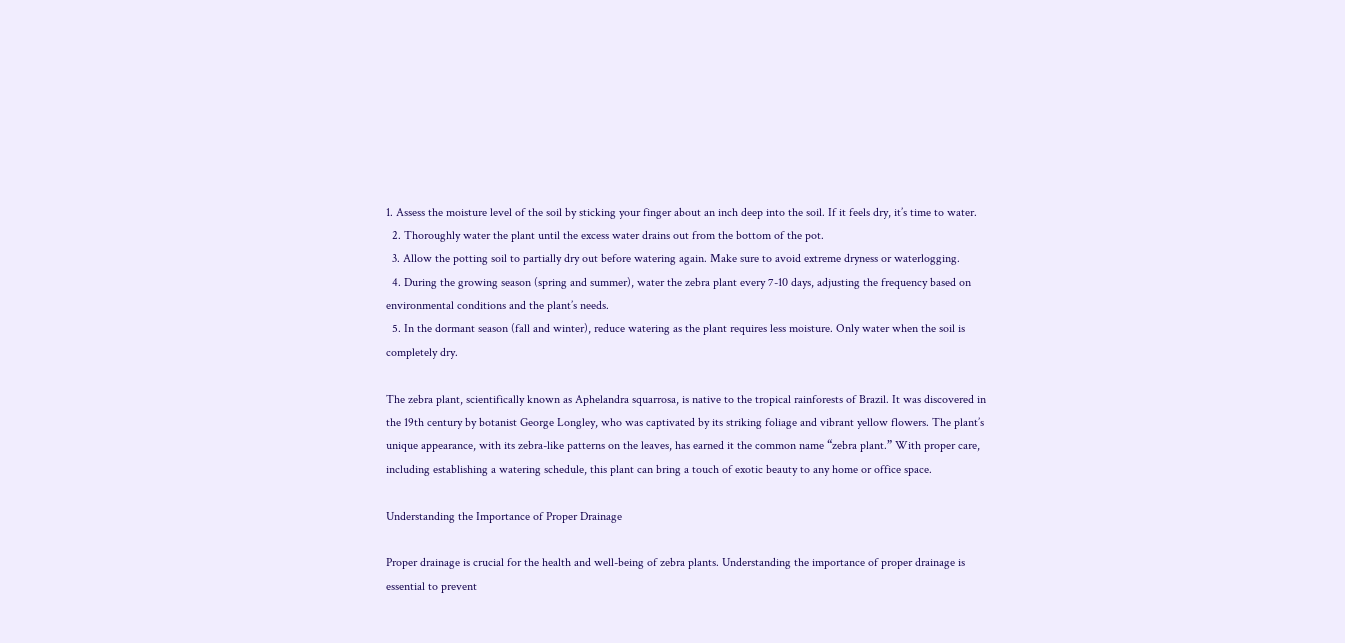1. Assess the moisture level of the soil by sticking your finger about an inch deep into the soil. If it feels dry, it’s time to water.
  2. Thoroughly water the plant until the excess water drains out from the bottom of the pot.
  3. Allow the potting soil to partially dry out before watering again. Make sure to avoid extreme dryness or waterlogging.
  4. During the growing season (spring and summer), water the zebra plant every 7-10 days, adjusting the frequency based on environmental conditions and the plant’s needs.
  5. In the dormant season (fall and winter), reduce watering as the plant requires less moisture. Only water when the soil is completely dry.

The zebra plant, scientifically known as Aphelandra squarrosa, is native to the tropical rainforests of Brazil. It was discovered in the 19th century by botanist George Longley, who was captivated by its striking foliage and vibrant yellow flowers. The plant’s unique appearance, with its zebra-like patterns on the leaves, has earned it the common name “zebra plant.” With proper care, including establishing a watering schedule, this plant can bring a touch of exotic beauty to any home or office space.

Understanding the Importance of Proper Drainage

Proper drainage is crucial for the health and well-being of zebra plants. Understanding the importance of proper drainage is essential to prevent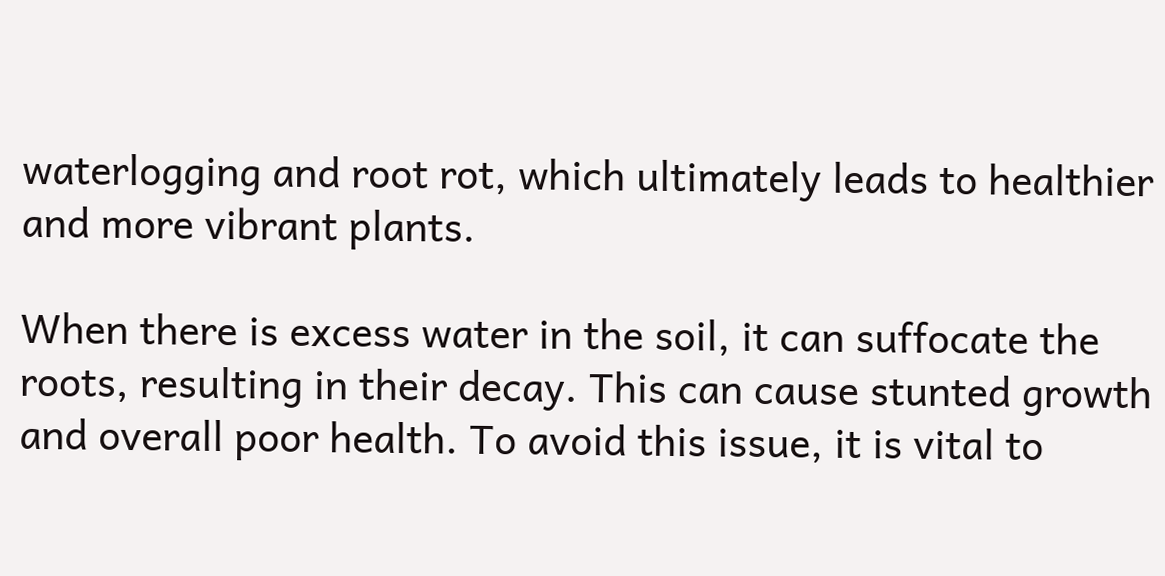waterlogging and root rot, which ultimately leads to healthier and more vibrant plants.

When there is excess water in the soil, it can suffocate the roots, resulting in their decay. This can cause stunted growth and overall poor health. To avoid this issue, it is vital to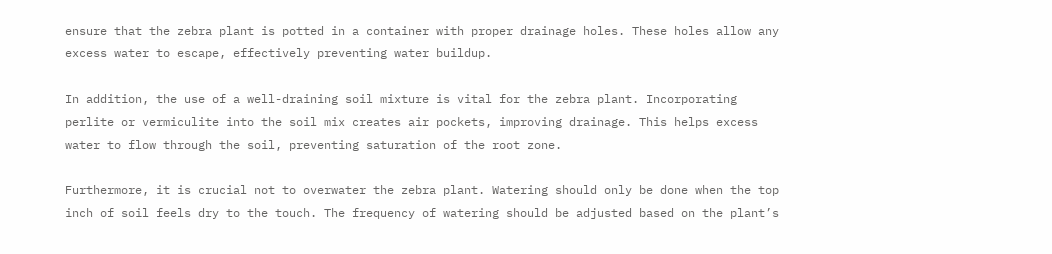ensure that the zebra plant is potted in a container with proper drainage holes. These holes allow any excess water to escape, effectively preventing water buildup.

In addition, the use of a well-draining soil mixture is vital for the zebra plant. Incorporating perlite or vermiculite into the soil mix creates air pockets, improving drainage. This helps excess water to flow through the soil, preventing saturation of the root zone.

Furthermore, it is crucial not to overwater the zebra plant. Watering should only be done when the top inch of soil feels dry to the touch. The frequency of watering should be adjusted based on the plant’s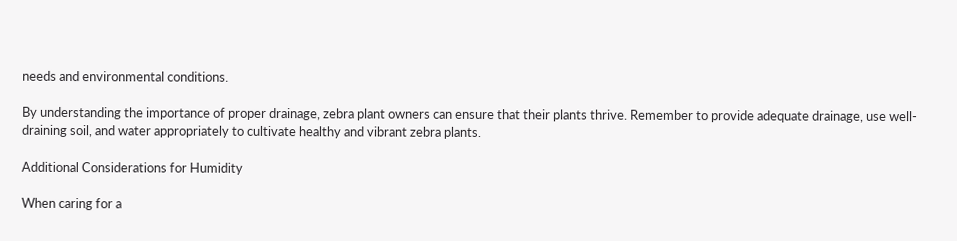needs and environmental conditions.

By understanding the importance of proper drainage, zebra plant owners can ensure that their plants thrive. Remember to provide adequate drainage, use well-draining soil, and water appropriately to cultivate healthy and vibrant zebra plants.

Additional Considerations for Humidity

When caring for a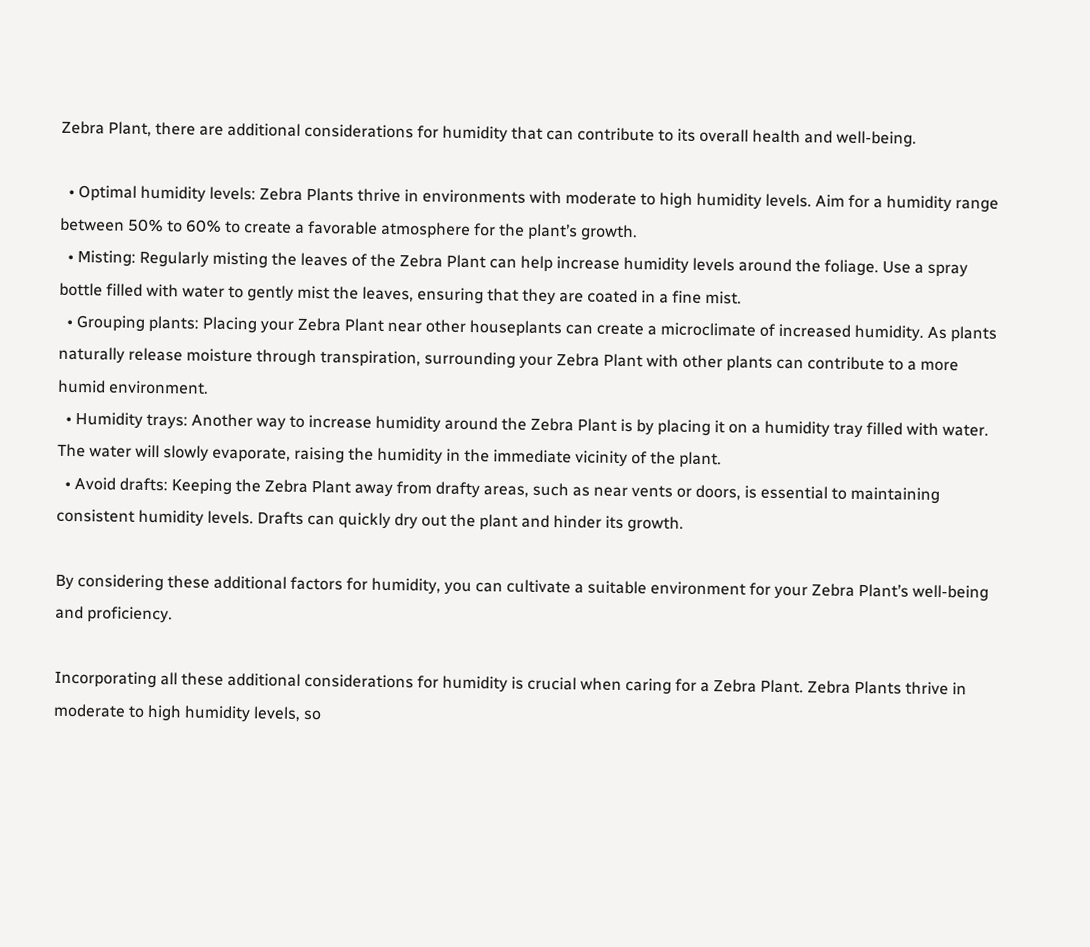Zebra Plant, there are additional considerations for humidity that can contribute to its overall health and well-being.

  • Optimal humidity levels: Zebra Plants thrive in environments with moderate to high humidity levels. Aim for a humidity range between 50% to 60% to create a favorable atmosphere for the plant’s growth.
  • Misting: Regularly misting the leaves of the Zebra Plant can help increase humidity levels around the foliage. Use a spray bottle filled with water to gently mist the leaves, ensuring that they are coated in a fine mist.
  • Grouping plants: Placing your Zebra Plant near other houseplants can create a microclimate of increased humidity. As plants naturally release moisture through transpiration, surrounding your Zebra Plant with other plants can contribute to a more humid environment.
  • Humidity trays: Another way to increase humidity around the Zebra Plant is by placing it on a humidity tray filled with water. The water will slowly evaporate, raising the humidity in the immediate vicinity of the plant.
  • Avoid drafts: Keeping the Zebra Plant away from drafty areas, such as near vents or doors, is essential to maintaining consistent humidity levels. Drafts can quickly dry out the plant and hinder its growth.

By considering these additional factors for humidity, you can cultivate a suitable environment for your Zebra Plant’s well-being and proficiency.

Incorporating all these additional considerations for humidity is crucial when caring for a Zebra Plant. Zebra Plants thrive in moderate to high humidity levels, so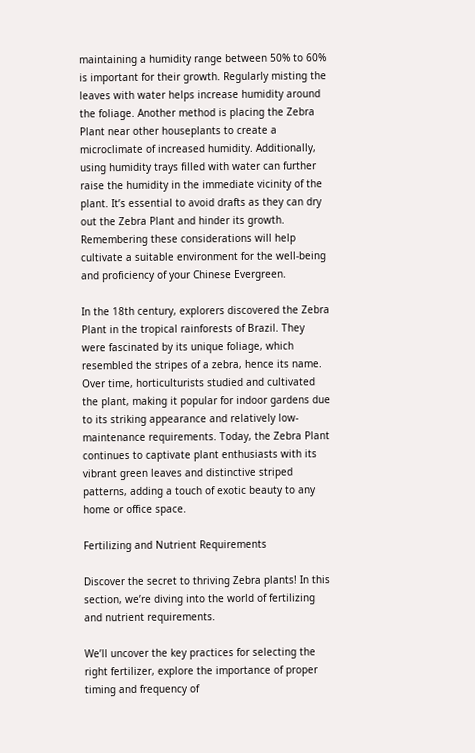maintaining a humidity range between 50% to 60% is important for their growth. Regularly misting the leaves with water helps increase humidity around the foliage. Another method is placing the Zebra Plant near other houseplants to create a microclimate of increased humidity. Additionally, using humidity trays filled with water can further raise the humidity in the immediate vicinity of the plant. It’s essential to avoid drafts as they can dry out the Zebra Plant and hinder its growth. Remembering these considerations will help cultivate a suitable environment for the well-being and proficiency of your Chinese Evergreen.

In the 18th century, explorers discovered the Zebra Plant in the tropical rainforests of Brazil. They were fascinated by its unique foliage, which resembled the stripes of a zebra, hence its name. Over time, horticulturists studied and cultivated the plant, making it popular for indoor gardens due to its striking appearance and relatively low-maintenance requirements. Today, the Zebra Plant continues to captivate plant enthusiasts with its vibrant green leaves and distinctive striped patterns, adding a touch of exotic beauty to any home or office space.

Fertilizing and Nutrient Requirements

Discover the secret to thriving Zebra plants! In this section, we’re diving into the world of fertilizing and nutrient requirements.

We’ll uncover the key practices for selecting the right fertilizer, explore the importance of proper timing and frequency of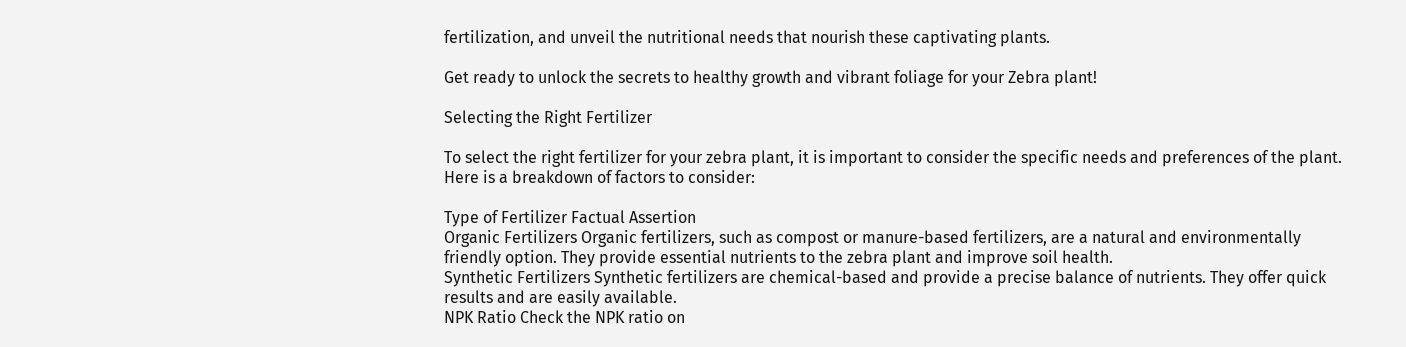fertilization, and unveil the nutritional needs that nourish these captivating plants.

Get ready to unlock the secrets to healthy growth and vibrant foliage for your Zebra plant!

Selecting the Right Fertilizer

To select the right fertilizer for your zebra plant, it is important to consider the specific needs and preferences of the plant. Here is a breakdown of factors to consider:

Type of Fertilizer Factual Assertion
Organic Fertilizers Organic fertilizers, such as compost or manure-based fertilizers, are a natural and environmentally friendly option. They provide essential nutrients to the zebra plant and improve soil health.
Synthetic Fertilizers Synthetic fertilizers are chemical-based and provide a precise balance of nutrients. They offer quick results and are easily available.
NPK Ratio Check the NPK ratio on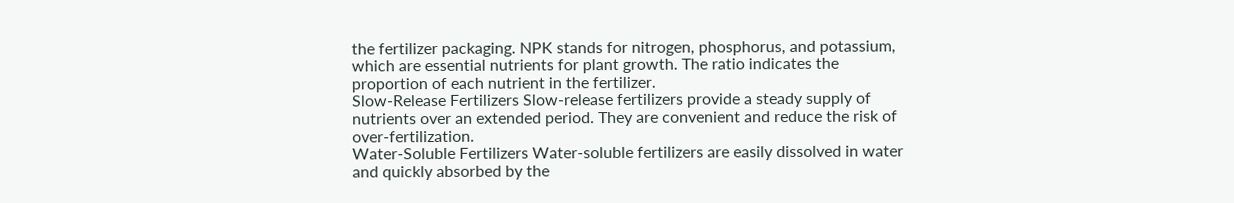the fertilizer packaging. NPK stands for nitrogen, phosphorus, and potassium, which are essential nutrients for plant growth. The ratio indicates the proportion of each nutrient in the fertilizer.
Slow-Release Fertilizers Slow-release fertilizers provide a steady supply of nutrients over an extended period. They are convenient and reduce the risk of over-fertilization.
Water-Soluble Fertilizers Water-soluble fertilizers are easily dissolved in water and quickly absorbed by the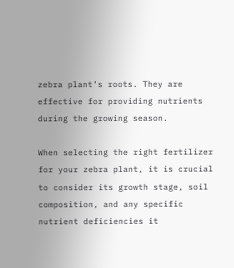zebra plant’s roots. They are effective for providing nutrients during the growing season.

When selecting the right fertilizer for your zebra plant, it is crucial to consider its growth stage, soil composition, and any specific nutrient deficiencies it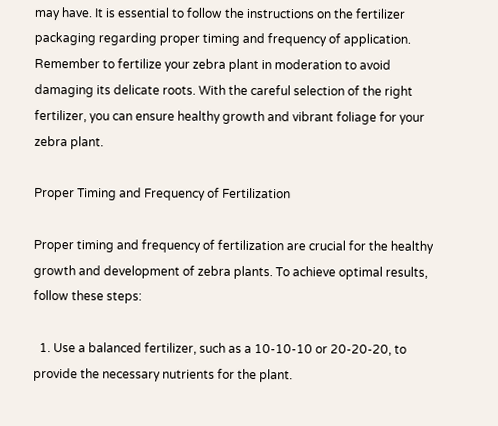may have. It is essential to follow the instructions on the fertilizer packaging regarding proper timing and frequency of application. Remember to fertilize your zebra plant in moderation to avoid damaging its delicate roots. With the careful selection of the right fertilizer, you can ensure healthy growth and vibrant foliage for your zebra plant.

Proper Timing and Frequency of Fertilization

Proper timing and frequency of fertilization are crucial for the healthy growth and development of zebra plants. To achieve optimal results, follow these steps:

  1. Use a balanced fertilizer, such as a 10-10-10 or 20-20-20, to provide the necessary nutrients for the plant.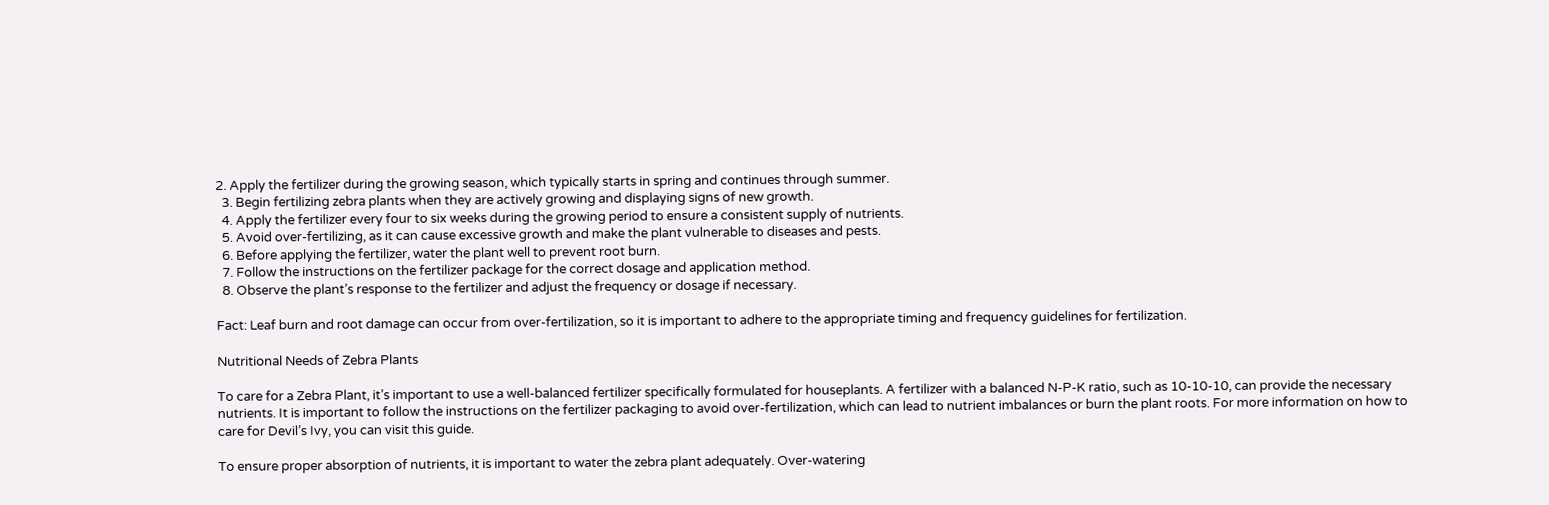2. Apply the fertilizer during the growing season, which typically starts in spring and continues through summer.
  3. Begin fertilizing zebra plants when they are actively growing and displaying signs of new growth.
  4. Apply the fertilizer every four to six weeks during the growing period to ensure a consistent supply of nutrients.
  5. Avoid over-fertilizing, as it can cause excessive growth and make the plant vulnerable to diseases and pests.
  6. Before applying the fertilizer, water the plant well to prevent root burn.
  7. Follow the instructions on the fertilizer package for the correct dosage and application method.
  8. Observe the plant’s response to the fertilizer and adjust the frequency or dosage if necessary.

Fact: Leaf burn and root damage can occur from over-fertilization, so it is important to adhere to the appropriate timing and frequency guidelines for fertilization.

Nutritional Needs of Zebra Plants

To care for a Zebra Plant, it’s important to use a well-balanced fertilizer specifically formulated for houseplants. A fertilizer with a balanced N-P-K ratio, such as 10-10-10, can provide the necessary nutrients. It is important to follow the instructions on the fertilizer packaging to avoid over-fertilization, which can lead to nutrient imbalances or burn the plant roots. For more information on how to care for Devil’s Ivy, you can visit this guide.

To ensure proper absorption of nutrients, it is important to water the zebra plant adequately. Over-watering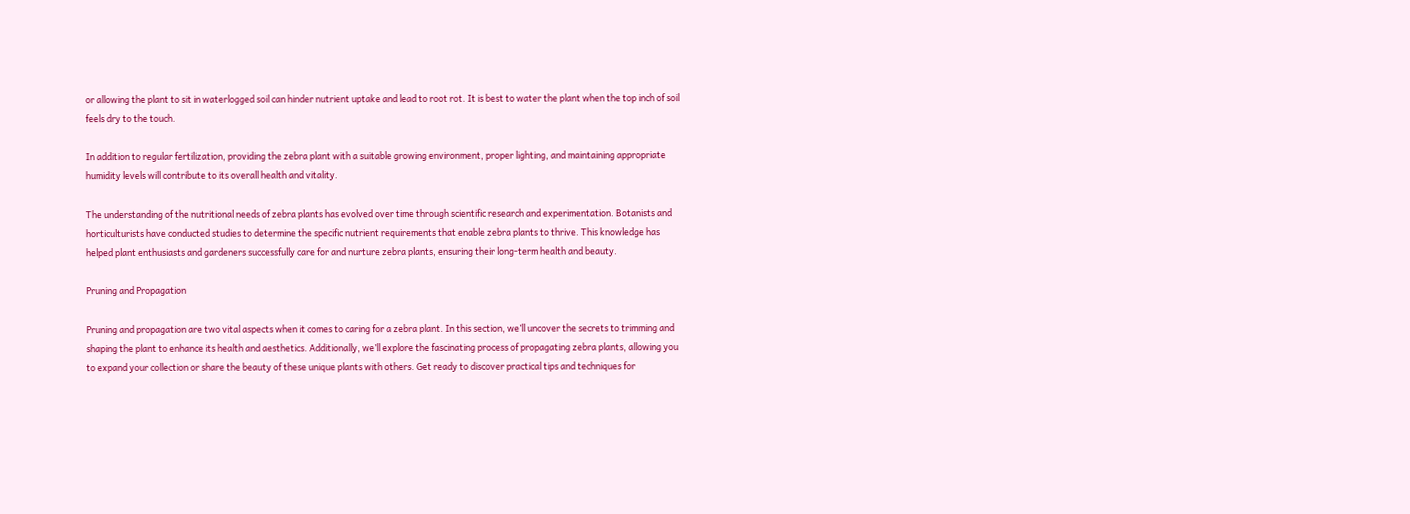or allowing the plant to sit in waterlogged soil can hinder nutrient uptake and lead to root rot. It is best to water the plant when the top inch of soil feels dry to the touch.

In addition to regular fertilization, providing the zebra plant with a suitable growing environment, proper lighting, and maintaining appropriate humidity levels will contribute to its overall health and vitality.

The understanding of the nutritional needs of zebra plants has evolved over time through scientific research and experimentation. Botanists and horticulturists have conducted studies to determine the specific nutrient requirements that enable zebra plants to thrive. This knowledge has helped plant enthusiasts and gardeners successfully care for and nurture zebra plants, ensuring their long-term health and beauty.

Pruning and Propagation

Pruning and propagation are two vital aspects when it comes to caring for a zebra plant. In this section, we’ll uncover the secrets to trimming and shaping the plant to enhance its health and aesthetics. Additionally, we’ll explore the fascinating process of propagating zebra plants, allowing you to expand your collection or share the beauty of these unique plants with others. Get ready to discover practical tips and techniques for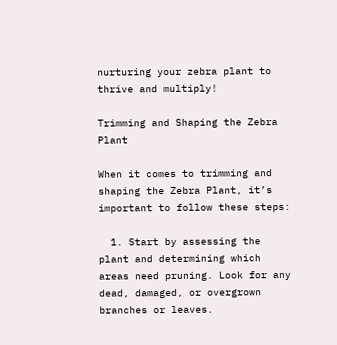nurturing your zebra plant to thrive and multiply!

Trimming and Shaping the Zebra Plant

When it comes to trimming and shaping the Zebra Plant, it’s important to follow these steps:

  1. Start by assessing the plant and determining which areas need pruning. Look for any dead, damaged, or overgrown branches or leaves.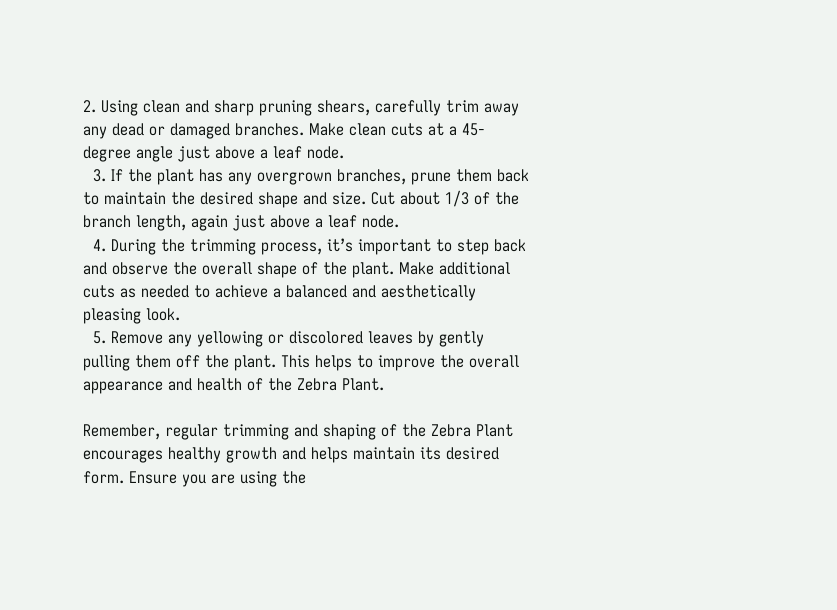2. Using clean and sharp pruning shears, carefully trim away any dead or damaged branches. Make clean cuts at a 45-degree angle just above a leaf node.
  3. If the plant has any overgrown branches, prune them back to maintain the desired shape and size. Cut about 1/3 of the branch length, again just above a leaf node.
  4. During the trimming process, it’s important to step back and observe the overall shape of the plant. Make additional cuts as needed to achieve a balanced and aesthetically pleasing look.
  5. Remove any yellowing or discolored leaves by gently pulling them off the plant. This helps to improve the overall appearance and health of the Zebra Plant.

Remember, regular trimming and shaping of the Zebra Plant encourages healthy growth and helps maintain its desired form. Ensure you are using the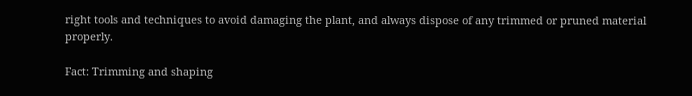right tools and techniques to avoid damaging the plant, and always dispose of any trimmed or pruned material properly.

Fact: Trimming and shaping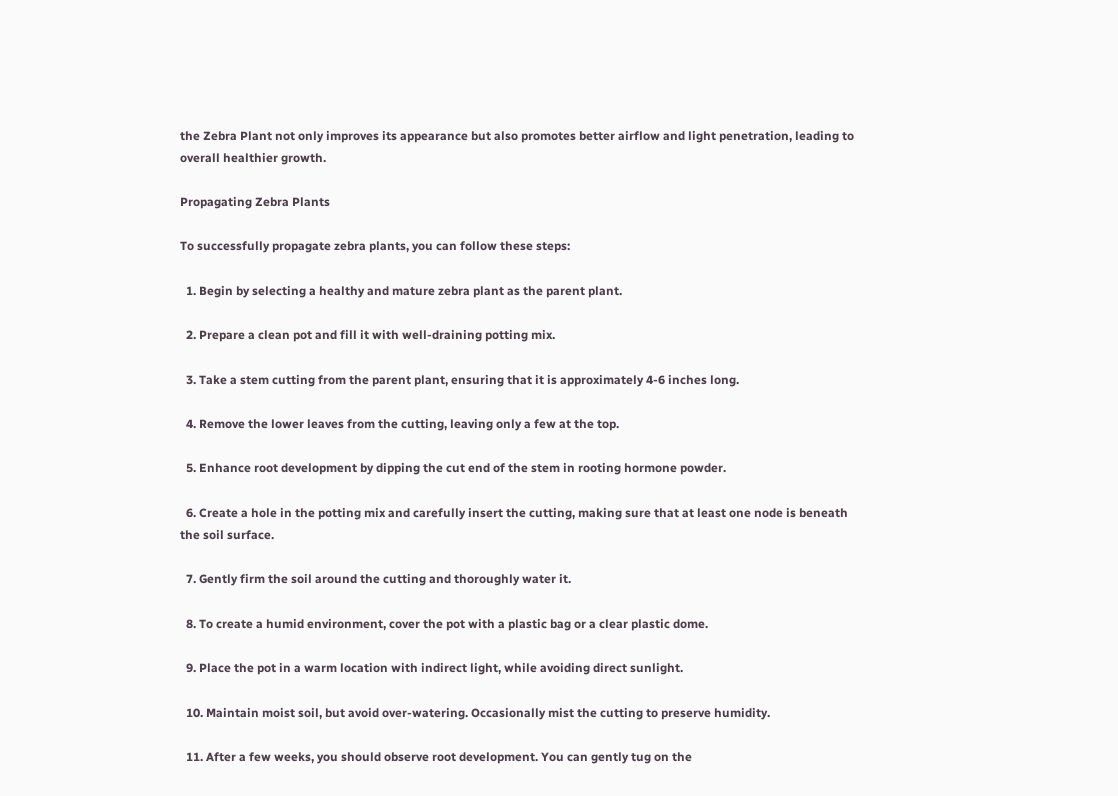the Zebra Plant not only improves its appearance but also promotes better airflow and light penetration, leading to overall healthier growth.

Propagating Zebra Plants

To successfully propagate zebra plants, you can follow these steps:

  1. Begin by selecting a healthy and mature zebra plant as the parent plant.

  2. Prepare a clean pot and fill it with well-draining potting mix.

  3. Take a stem cutting from the parent plant, ensuring that it is approximately 4-6 inches long.

  4. Remove the lower leaves from the cutting, leaving only a few at the top.

  5. Enhance root development by dipping the cut end of the stem in rooting hormone powder.

  6. Create a hole in the potting mix and carefully insert the cutting, making sure that at least one node is beneath the soil surface.

  7. Gently firm the soil around the cutting and thoroughly water it.

  8. To create a humid environment, cover the pot with a plastic bag or a clear plastic dome.

  9. Place the pot in a warm location with indirect light, while avoiding direct sunlight.

  10. Maintain moist soil, but avoid over-watering. Occasionally mist the cutting to preserve humidity.

  11. After a few weeks, you should observe root development. You can gently tug on the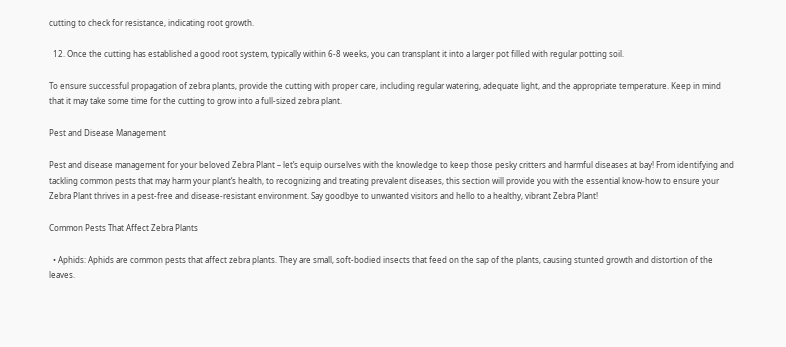cutting to check for resistance, indicating root growth.

  12. Once the cutting has established a good root system, typically within 6-8 weeks, you can transplant it into a larger pot filled with regular potting soil.

To ensure successful propagation of zebra plants, provide the cutting with proper care, including regular watering, adequate light, and the appropriate temperature. Keep in mind that it may take some time for the cutting to grow into a full-sized zebra plant.

Pest and Disease Management

Pest and disease management for your beloved Zebra Plant – let’s equip ourselves with the knowledge to keep those pesky critters and harmful diseases at bay! From identifying and tackling common pests that may harm your plant’s health, to recognizing and treating prevalent diseases, this section will provide you with the essential know-how to ensure your Zebra Plant thrives in a pest-free and disease-resistant environment. Say goodbye to unwanted visitors and hello to a healthy, vibrant Zebra Plant!

Common Pests That Affect Zebra Plants

  • Aphids: Aphids are common pests that affect zebra plants. They are small, soft-bodied insects that feed on the sap of the plants, causing stunted growth and distortion of the leaves.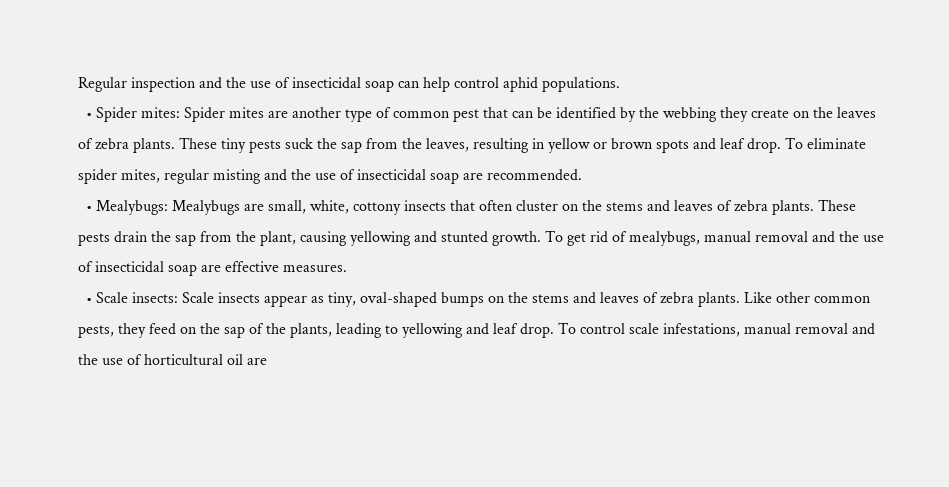Regular inspection and the use of insecticidal soap can help control aphid populations.
  • Spider mites: Spider mites are another type of common pest that can be identified by the webbing they create on the leaves of zebra plants. These tiny pests suck the sap from the leaves, resulting in yellow or brown spots and leaf drop. To eliminate spider mites, regular misting and the use of insecticidal soap are recommended.
  • Mealybugs: Mealybugs are small, white, cottony insects that often cluster on the stems and leaves of zebra plants. These pests drain the sap from the plant, causing yellowing and stunted growth. To get rid of mealybugs, manual removal and the use of insecticidal soap are effective measures.
  • Scale insects: Scale insects appear as tiny, oval-shaped bumps on the stems and leaves of zebra plants. Like other common pests, they feed on the sap of the plants, leading to yellowing and leaf drop. To control scale infestations, manual removal and the use of horticultural oil are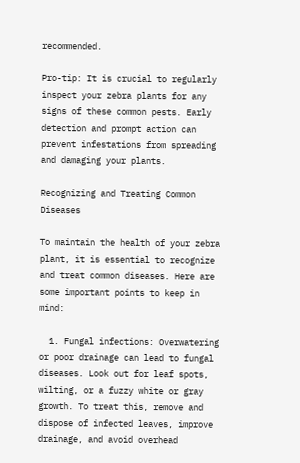recommended.

Pro-tip: It is crucial to regularly inspect your zebra plants for any signs of these common pests. Early detection and prompt action can prevent infestations from spreading and damaging your plants.

Recognizing and Treating Common Diseases

To maintain the health of your zebra plant, it is essential to recognize and treat common diseases. Here are some important points to keep in mind:

  1. Fungal infections: Overwatering or poor drainage can lead to fungal diseases. Look out for leaf spots, wilting, or a fuzzy white or gray growth. To treat this, remove and dispose of infected leaves, improve drainage, and avoid overhead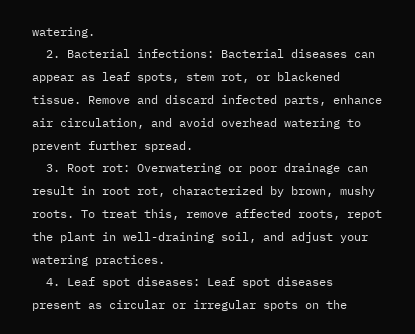watering.
  2. Bacterial infections: Bacterial diseases can appear as leaf spots, stem rot, or blackened tissue. Remove and discard infected parts, enhance air circulation, and avoid overhead watering to prevent further spread.
  3. Root rot: Overwatering or poor drainage can result in root rot, characterized by brown, mushy roots. To treat this, remove affected roots, repot the plant in well-draining soil, and adjust your watering practices.
  4. Leaf spot diseases: Leaf spot diseases present as circular or irregular spots on the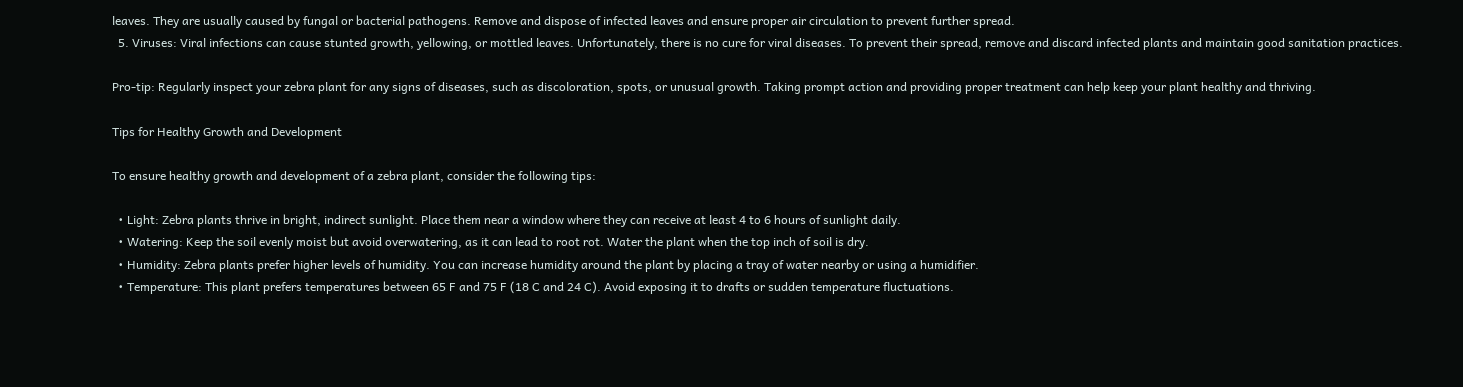leaves. They are usually caused by fungal or bacterial pathogens. Remove and dispose of infected leaves and ensure proper air circulation to prevent further spread.
  5. Viruses: Viral infections can cause stunted growth, yellowing, or mottled leaves. Unfortunately, there is no cure for viral diseases. To prevent their spread, remove and discard infected plants and maintain good sanitation practices.

Pro-tip: Regularly inspect your zebra plant for any signs of diseases, such as discoloration, spots, or unusual growth. Taking prompt action and providing proper treatment can help keep your plant healthy and thriving.

Tips for Healthy Growth and Development

To ensure healthy growth and development of a zebra plant, consider the following tips:

  • Light: Zebra plants thrive in bright, indirect sunlight. Place them near a window where they can receive at least 4 to 6 hours of sunlight daily.
  • Watering: Keep the soil evenly moist but avoid overwatering, as it can lead to root rot. Water the plant when the top inch of soil is dry.
  • Humidity: Zebra plants prefer higher levels of humidity. You can increase humidity around the plant by placing a tray of water nearby or using a humidifier.
  • Temperature: This plant prefers temperatures between 65 F and 75 F (18 C and 24 C). Avoid exposing it to drafts or sudden temperature fluctuations.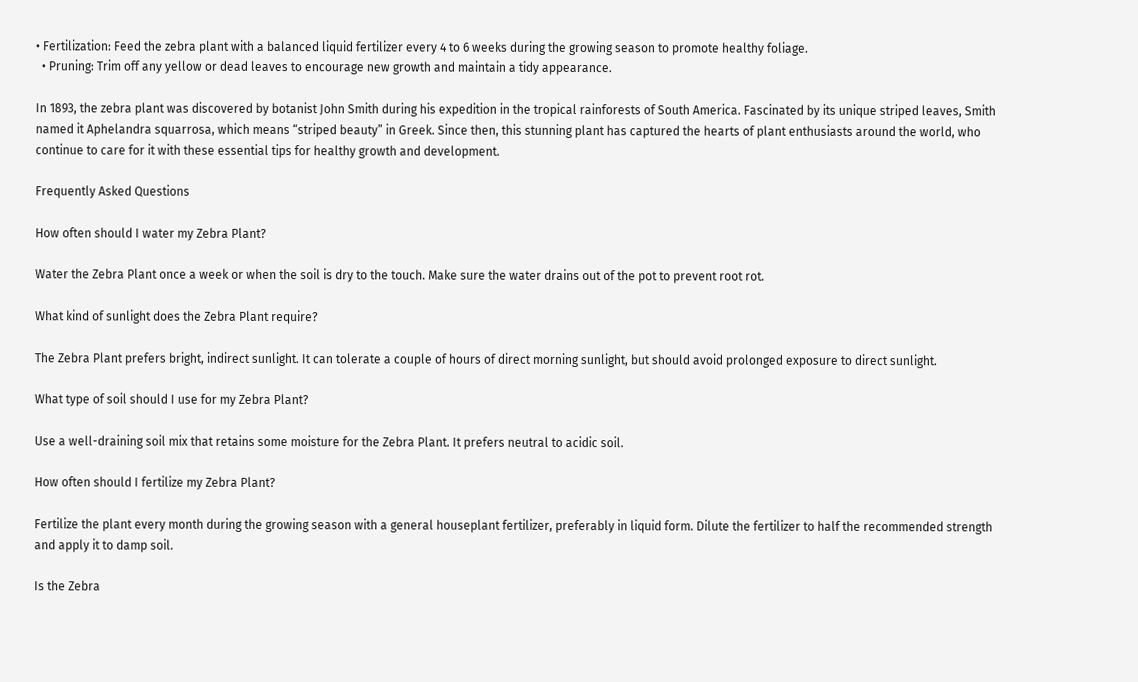• Fertilization: Feed the zebra plant with a balanced liquid fertilizer every 4 to 6 weeks during the growing season to promote healthy foliage.
  • Pruning: Trim off any yellow or dead leaves to encourage new growth and maintain a tidy appearance.

In 1893, the zebra plant was discovered by botanist John Smith during his expedition in the tropical rainforests of South America. Fascinated by its unique striped leaves, Smith named it Aphelandra squarrosa, which means “striped beauty” in Greek. Since then, this stunning plant has captured the hearts of plant enthusiasts around the world, who continue to care for it with these essential tips for healthy growth and development.

Frequently Asked Questions

How often should I water my Zebra Plant?

Water the Zebra Plant once a week or when the soil is dry to the touch. Make sure the water drains out of the pot to prevent root rot.

What kind of sunlight does the Zebra Plant require?

The Zebra Plant prefers bright, indirect sunlight. It can tolerate a couple of hours of direct morning sunlight, but should avoid prolonged exposure to direct sunlight.

What type of soil should I use for my Zebra Plant?

Use a well-draining soil mix that retains some moisture for the Zebra Plant. It prefers neutral to acidic soil.

How often should I fertilize my Zebra Plant?

Fertilize the plant every month during the growing season with a general houseplant fertilizer, preferably in liquid form. Dilute the fertilizer to half the recommended strength and apply it to damp soil.

Is the Zebra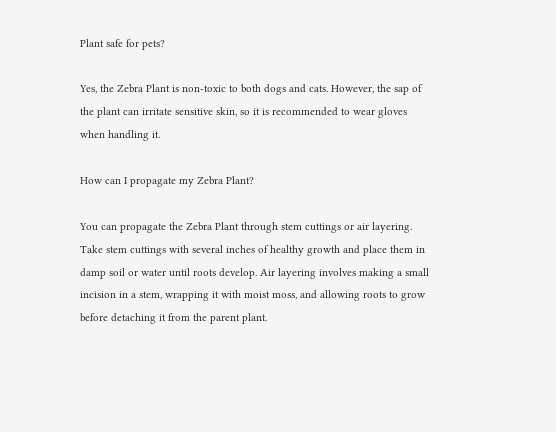Plant safe for pets?

Yes, the Zebra Plant is non-toxic to both dogs and cats. However, the sap of the plant can irritate sensitive skin, so it is recommended to wear gloves when handling it.

How can I propagate my Zebra Plant?

You can propagate the Zebra Plant through stem cuttings or air layering. Take stem cuttings with several inches of healthy growth and place them in damp soil or water until roots develop. Air layering involves making a small incision in a stem, wrapping it with moist moss, and allowing roots to grow before detaching it from the parent plant.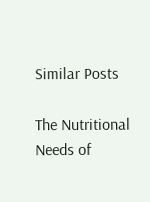Similar Posts

The Nutritional Needs of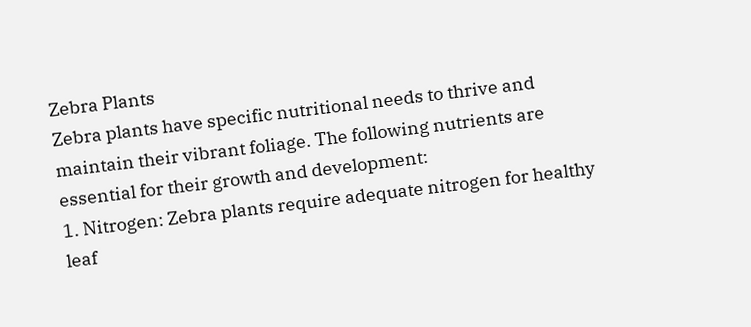Zebra Plants
Zebra plants have specific nutritional needs to thrive and maintain their vibrant foliage. The following nutrients are essential for their growth and development:
1. Nitrogen: Zebra plants require adequate nitrogen for healthy leaf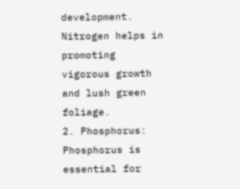development. Nitrogen helps in promoting vigorous growth and lush green foliage.
2. Phosphorus: Phosphorus is essential for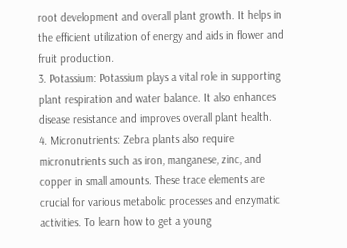root development and overall plant growth. It helps in the efficient utilization of energy and aids in flower and fruit production.
3. Potassium: Potassium plays a vital role in supporting plant respiration and water balance. It also enhances disease resistance and improves overall plant health.
4. Micronutrients: Zebra plants also require micronutrients such as iron, manganese, zinc, and copper in small amounts. These trace elements are crucial for various metabolic processes and enzymatic activities. To learn how to get a young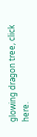glowing dragon tree, click here.